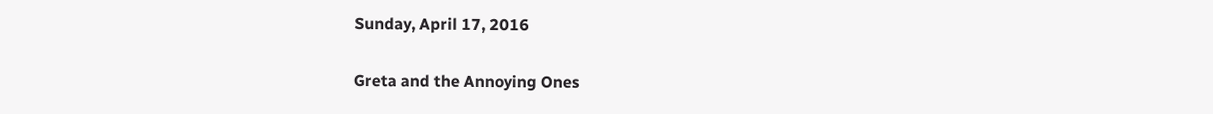Sunday, April 17, 2016

Greta and the Annoying Ones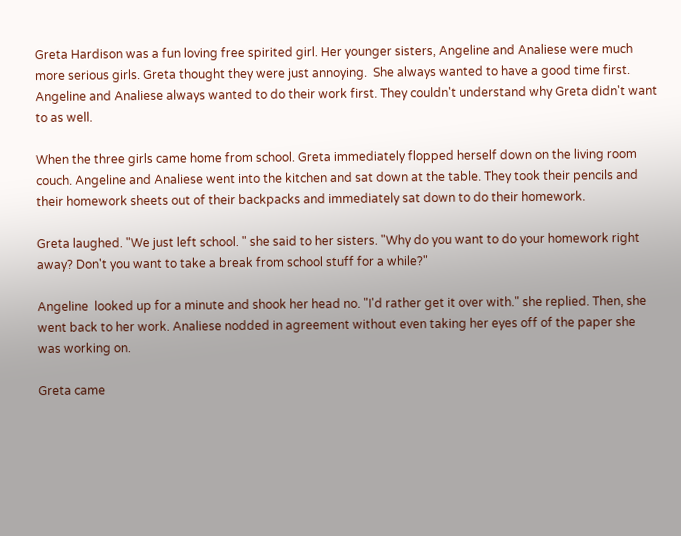Greta Hardison was a fun loving free spirited girl. Her younger sisters, Angeline and Analiese were much more serious girls. Greta thought they were just annoying.  She always wanted to have a good time first. Angeline and Analiese always wanted to do their work first. They couldn't understand why Greta didn't want to as well.

When the three girls came home from school. Greta immediately flopped herself down on the living room couch. Angeline and Analiese went into the kitchen and sat down at the table. They took their pencils and their homework sheets out of their backpacks and immediately sat down to do their homework.

Greta laughed. "We just left school. " she said to her sisters. "Why do you want to do your homework right away? Don't you want to take a break from school stuff for a while?"

Angeline  looked up for a minute and shook her head no. "I'd rather get it over with." she replied. Then, she went back to her work. Analiese nodded in agreement without even taking her eyes off of the paper she was working on.

Greta came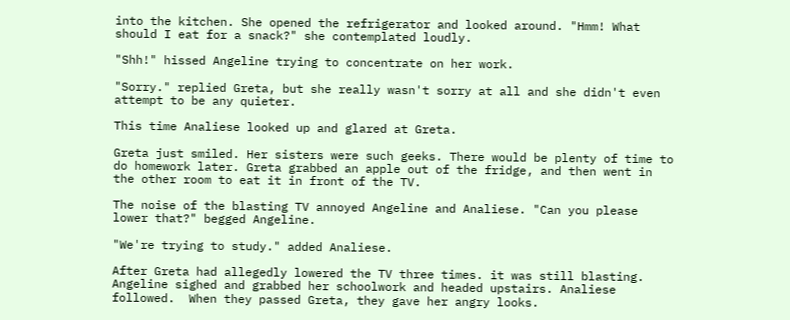into the kitchen. She opened the refrigerator and looked around. "Hmm! What should I eat for a snack?" she contemplated loudly.

"Shh!" hissed Angeline trying to concentrate on her work.

"Sorry." replied Greta, but she really wasn't sorry at all and she didn't even attempt to be any quieter.

This time Analiese looked up and glared at Greta.

Greta just smiled. Her sisters were such geeks. There would be plenty of time to do homework later. Greta grabbed an apple out of the fridge, and then went in the other room to eat it in front of the TV.

The noise of the blasting TV annoyed Angeline and Analiese. "Can you please lower that?" begged Angeline.

"We're trying to study." added Analiese.

After Greta had allegedly lowered the TV three times. it was still blasting. Angeline sighed and grabbed her schoolwork and headed upstairs. Analiese followed.  When they passed Greta, they gave her angry looks.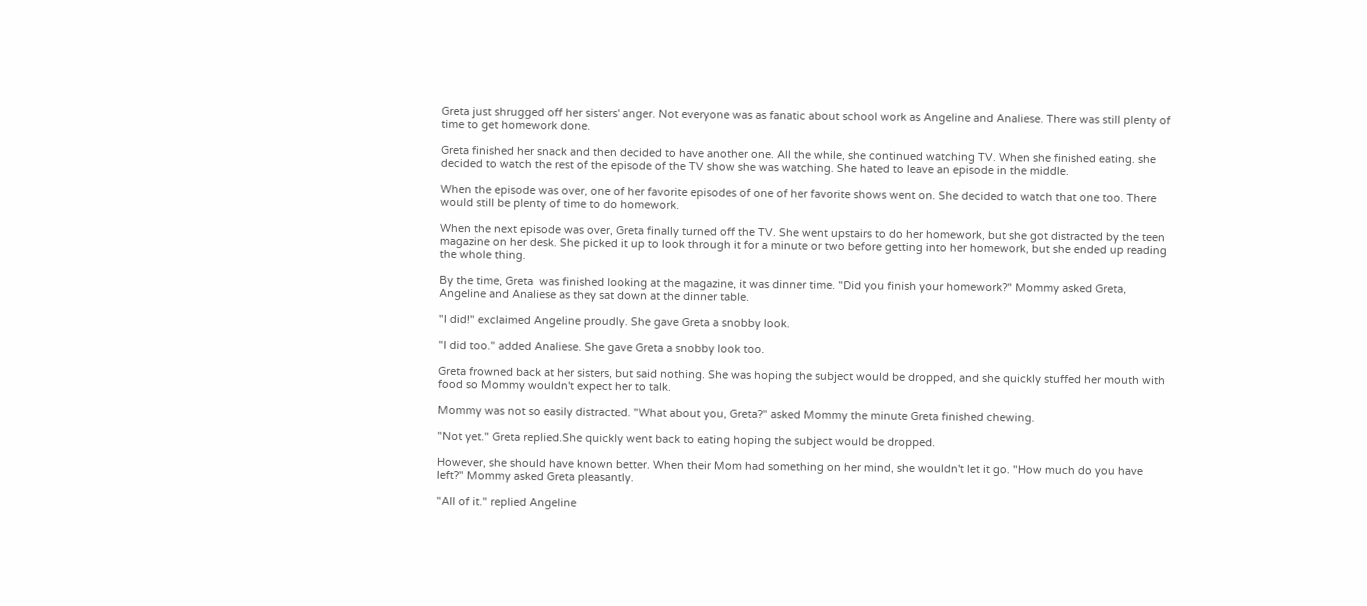Greta just shrugged off her sisters' anger. Not everyone was as fanatic about school work as Angeline and Analiese. There was still plenty of time to get homework done.

Greta finished her snack and then decided to have another one. All the while, she continued watching TV. When she finished eating. she decided to watch the rest of the episode of the TV show she was watching. She hated to leave an episode in the middle.

When the episode was over, one of her favorite episodes of one of her favorite shows went on. She decided to watch that one too. There would still be plenty of time to do homework.

When the next episode was over, Greta finally turned off the TV. She went upstairs to do her homework, but she got distracted by the teen magazine on her desk. She picked it up to look through it for a minute or two before getting into her homework, but she ended up reading the whole thing.

By the time, Greta  was finished looking at the magazine, it was dinner time. "Did you finish your homework?" Mommy asked Greta, Angeline and Analiese as they sat down at the dinner table.

"I did!" exclaimed Angeline proudly. She gave Greta a snobby look.

"I did too." added Analiese. She gave Greta a snobby look too.

Greta frowned back at her sisters, but said nothing. She was hoping the subject would be dropped, and she quickly stuffed her mouth with food so Mommy wouldn't expect her to talk.

Mommy was not so easily distracted. "What about you, Greta?" asked Mommy the minute Greta finished chewing.

"Not yet." Greta replied.She quickly went back to eating hoping the subject would be dropped.

However, she should have known better. When their Mom had something on her mind, she wouldn't let it go. "How much do you have left?" Mommy asked Greta pleasantly.

"All of it." replied Angeline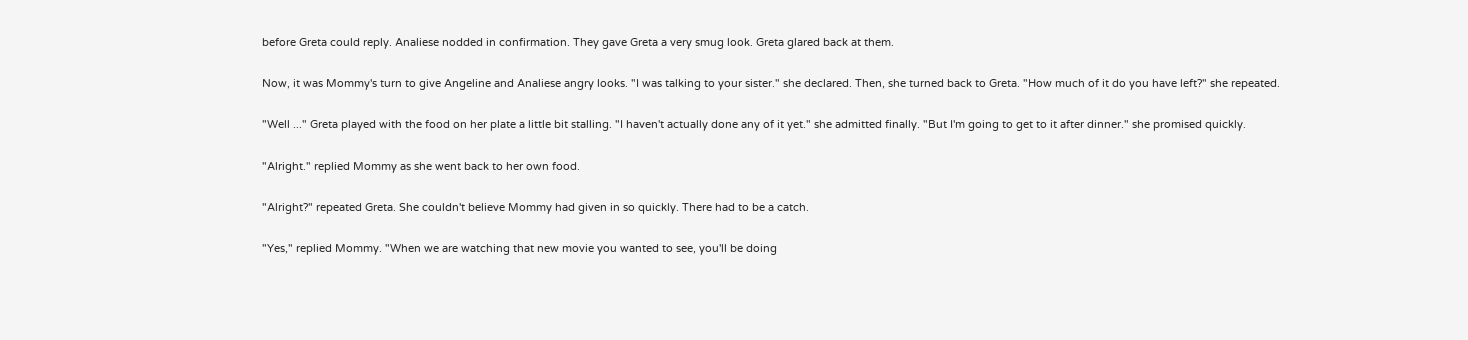before Greta could reply. Analiese nodded in confirmation. They gave Greta a very smug look. Greta glared back at them.

Now, it was Mommy's turn to give Angeline and Analiese angry looks. "I was talking to your sister." she declared. Then, she turned back to Greta. "How much of it do you have left?" she repeated.

"Well ..." Greta played with the food on her plate a little bit stalling. "I haven't actually done any of it yet." she admitted finally. "But I'm going to get to it after dinner." she promised quickly.

"Alright." replied Mommy as she went back to her own food.

"Alright?" repeated Greta. She couldn't believe Mommy had given in so quickly. There had to be a catch.

"Yes," replied Mommy. "When we are watching that new movie you wanted to see, you'll be doing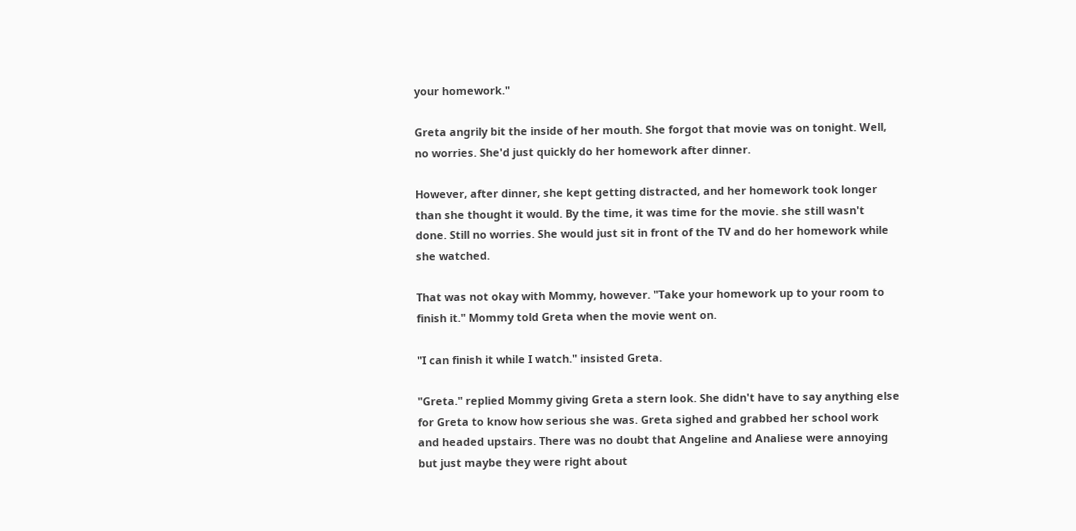your homework."

Greta angrily bit the inside of her mouth. She forgot that movie was on tonight. Well, no worries. She'd just quickly do her homework after dinner.

However, after dinner, she kept getting distracted, and her homework took longer than she thought it would. By the time, it was time for the movie. she still wasn't done. Still no worries. She would just sit in front of the TV and do her homework while she watched.

That was not okay with Mommy, however. "Take your homework up to your room to finish it." Mommy told Greta when the movie went on.

"I can finish it while I watch." insisted Greta.

"Greta." replied Mommy giving Greta a stern look. She didn't have to say anything else for Greta to know how serious she was. Greta sighed and grabbed her school work and headed upstairs. There was no doubt that Angeline and Analiese were annoying but just maybe they were right about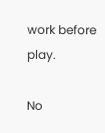work before play.

No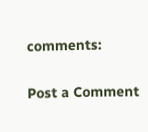comments:

Post a Comment